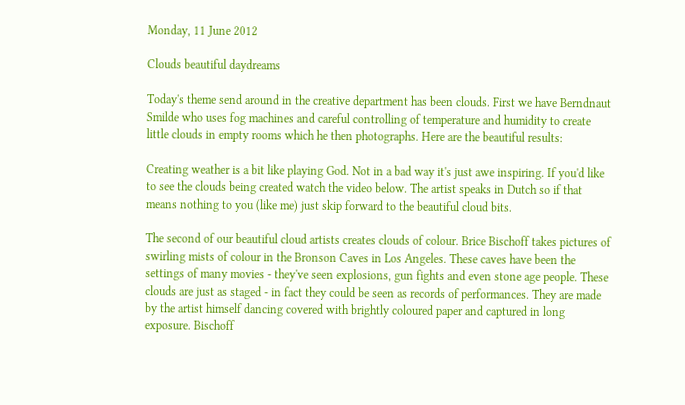Monday, 11 June 2012

Clouds beautiful daydreams

Today's theme send around in the creative department has been clouds. First we have Berndnaut Smilde who uses fog machines and careful controlling of temperature and humidity to create little clouds in empty rooms which he then photographs. Here are the beautiful results:

Creating weather is a bit like playing God. Not in a bad way it's just awe inspiring. If you'd like to see the clouds being created watch the video below. The artist speaks in Dutch so if that means nothing to you (like me) just skip forward to the beautiful cloud bits.

The second of our beautiful cloud artists creates clouds of colour. Brice Bischoff takes pictures of swirling mists of colour in the Bronson Caves in Los Angeles. These caves have been the settings of many movies - they've seen explosions, gun fights and even stone age people. These clouds are just as staged - in fact they could be seen as records of performances. They are made by the artist himself dancing covered with brightly coloured paper and captured in long exposure. Bischoff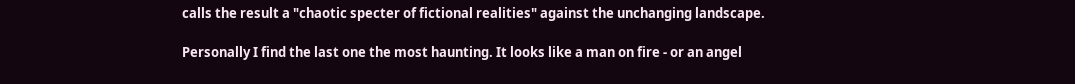calls the result a "chaotic specter of fictional realities" against the unchanging landscape.

Personally I find the last one the most haunting. It looks like a man on fire - or an angel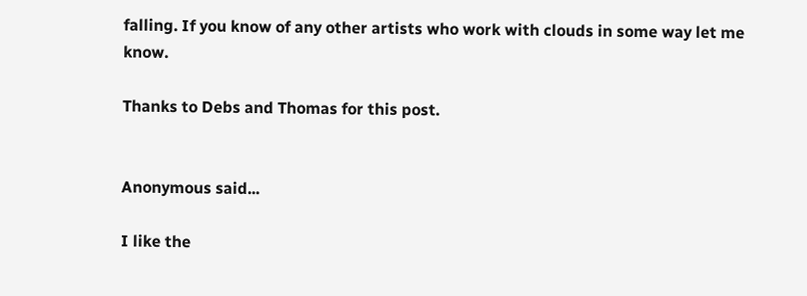falling. If you know of any other artists who work with clouds in some way let me know.

Thanks to Debs and Thomas for this post.


Anonymous said...

I like the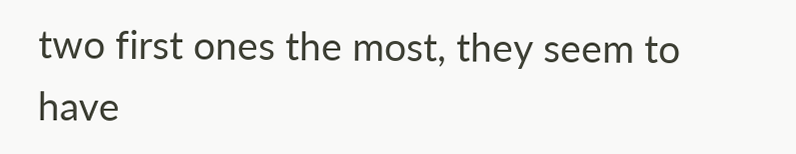two first ones the most, they seem to have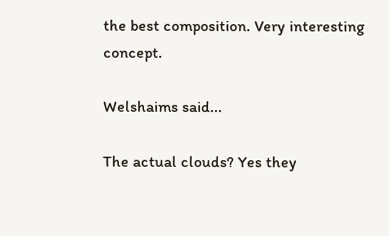the best composition. Very interesting concept.

Welshaims said...

The actual clouds? Yes they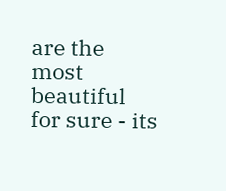are the most beautiful for sure - its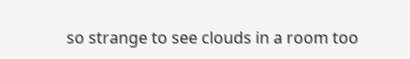so strange to see clouds in a room too